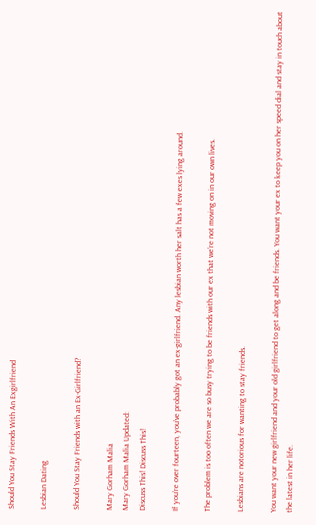Should You Stay Friends With An Exgirlfriend

Lesbian Dating

Should You Stay Friends with an Ex-Girlfriend?

Mary Gorham Malia
Mary Gorham Malia Updated:
Discuss This! Discuss This!

If you’re over fourteen, you’ve probably got an ex-girlfriend. Any lesbian worth her salt has a few exes lying around.

The problem is too often we are so busy trying to be friends with our ex that we’re not moving on in our own lives.

Lesbians are notorious for wanting to stay friends.

You want your new girlfriend and your old girlfriend to get along and be friends. You want your ex to keep you on her speed dial and stay in touch about the latest in her life.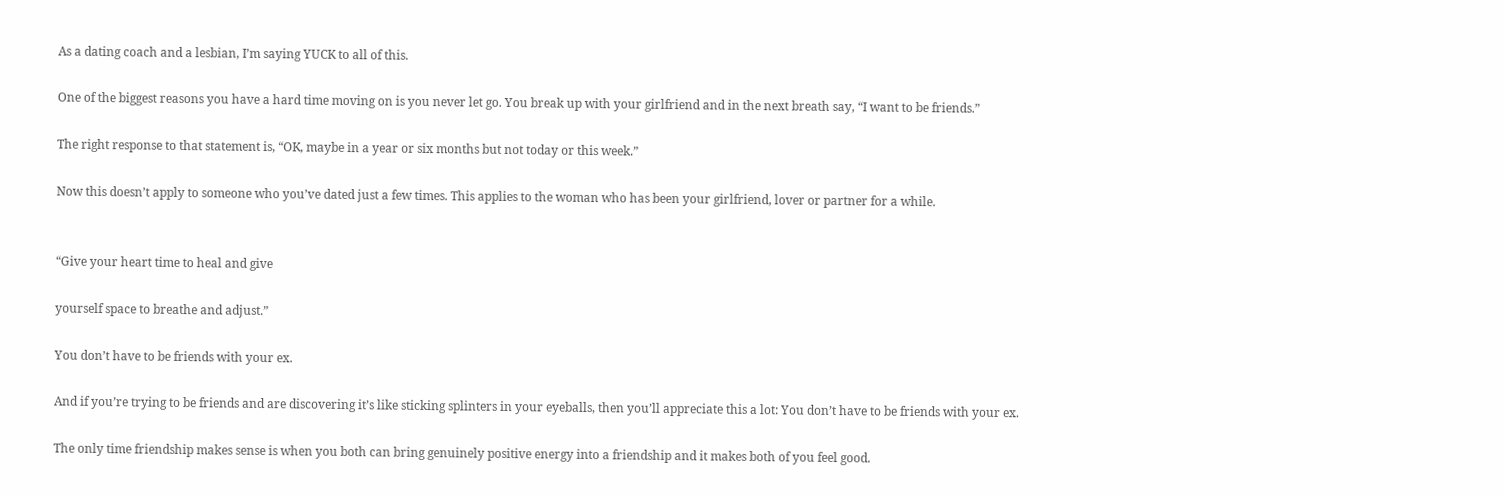As a dating coach and a lesbian, I’m saying YUCK to all of this.

One of the biggest reasons you have a hard time moving on is you never let go. You break up with your girlfriend and in the next breath say, “I want to be friends.”

The right response to that statement is, “OK, maybe in a year or six months but not today or this week.”

Now this doesn’t apply to someone who you’ve dated just a few times. This applies to the woman who has been your girlfriend, lover or partner for a while.


“Give your heart time to heal and give

yourself space to breathe and adjust.”

You don’t have to be friends with your ex.

And if you’re trying to be friends and are discovering it’s like sticking splinters in your eyeballs, then you’ll appreciate this a lot: You don’t have to be friends with your ex.

The only time friendship makes sense is when you both can bring genuinely positive energy into a friendship and it makes both of you feel good.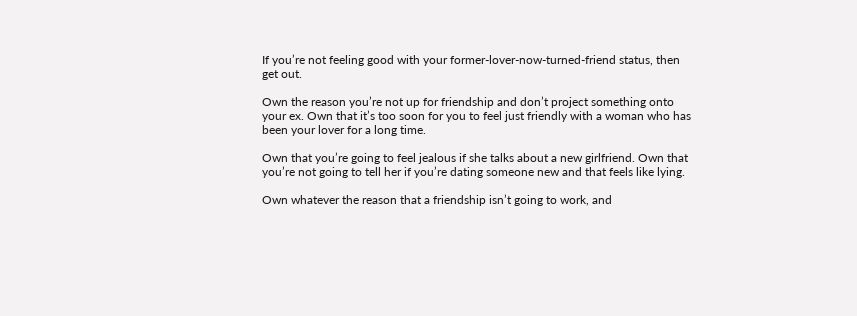If you’re not feeling good with your former-lover-now-turned-friend status, then get out.

Own the reason you’re not up for friendship and don’t project something onto your ex. Own that it’s too soon for you to feel just friendly with a woman who has been your lover for a long time.

Own that you’re going to feel jealous if she talks about a new girlfriend. Own that you’re not going to tell her if you’re dating someone new and that feels like lying.

Own whatever the reason that a friendship isn’t going to work, and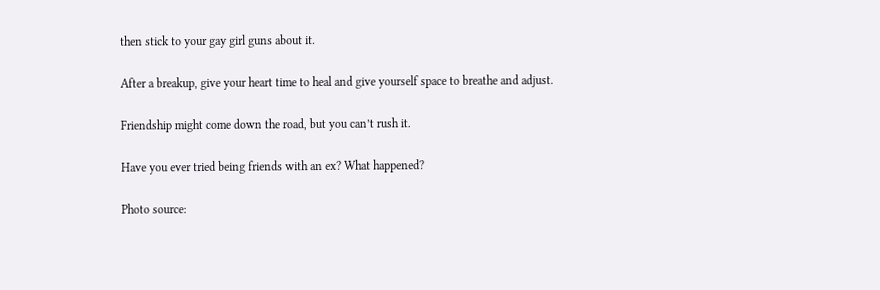then stick to your gay girl guns about it.

After a breakup, give your heart time to heal and give yourself space to breathe and adjust.

Friendship might come down the road, but you can’t rush it.

Have you ever tried being friends with an ex? What happened?

Photo source: